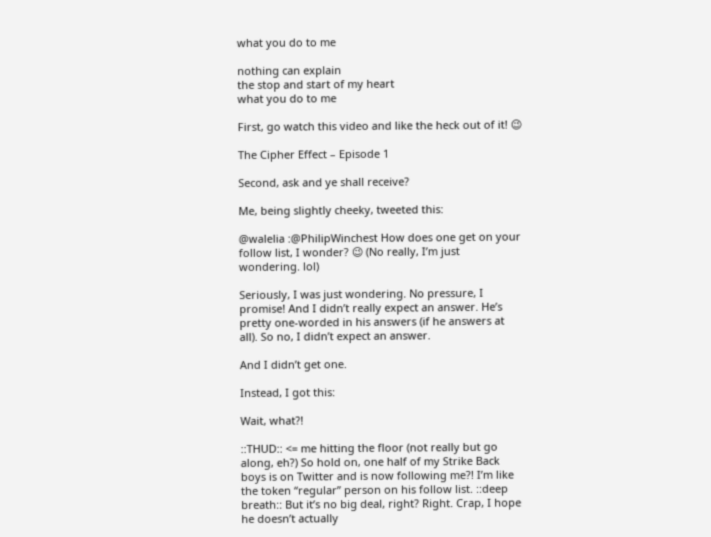what you do to me

nothing can explain
the stop and start of my heart
what you do to me

First, go watch this video and like the heck out of it! 😉

The Cipher Effect – Episode 1

Second, ask and ye shall receive?

Me, being slightly cheeky, tweeted this:

@walelia :@PhilipWinchest How does one get on your follow list, I wonder? 😉 (No really, I’m just wondering. lol)

Seriously, I was just wondering. No pressure, I promise! And I didn’t really expect an answer. He’s pretty one-worded in his answers (if he answers at all). So no, I didn’t expect an answer.

And I didn’t get one.

Instead, I got this:

Wait, what?!

::THUD:: <= me hitting the floor (not really but go along, eh?) So hold on, one half of my Strike Back boys is on Twitter and is now following me?! I’m like the token “regular” person on his follow list. ::deep breath:: But it’s no big deal, right? Right. Crap, I hope he doesn’t actually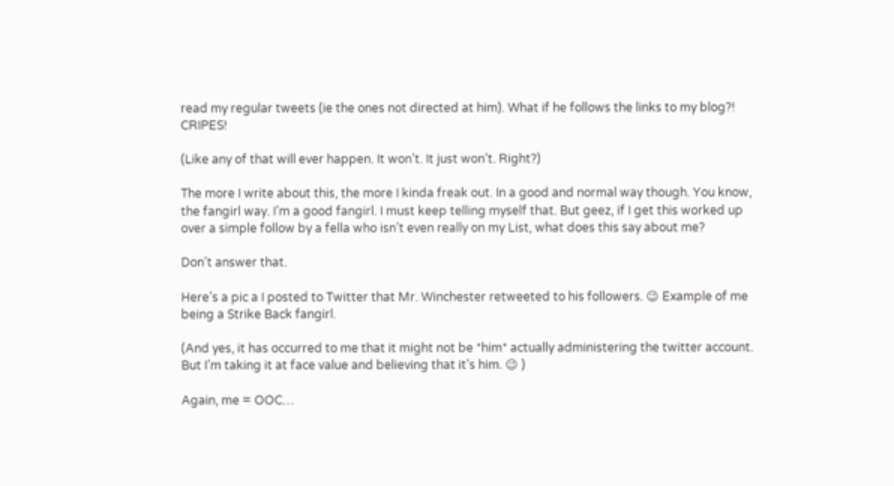read my regular tweets (ie the ones not directed at him). What if he follows the links to my blog?! CRIPES!

(Like any of that will ever happen. It won’t. It just won’t. Right?)

The more I write about this, the more I kinda freak out. In a good and normal way though. You know, the fangirl way. I’m a good fangirl. I must keep telling myself that. But geez, if I get this worked up over a simple follow by a fella who isn’t even really on my List, what does this say about me?

Don’t answer that.

Here’s a pic a I posted to Twitter that Mr. Winchester retweeted to his followers. 😉 Example of me being a Strike Back fangirl.

(And yes, it has occurred to me that it might not be *him* actually administering the twitter account. But I’m taking it at face value and believing that it’s him. 😉 )

Again, me = OOC…